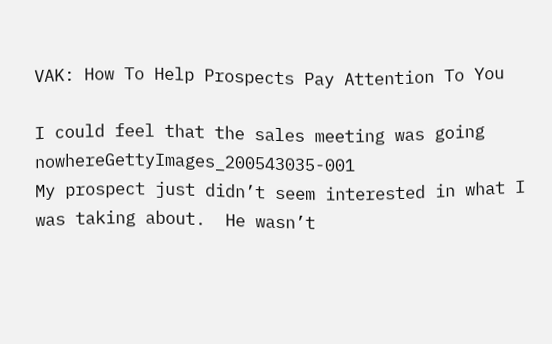VAK: How To Help Prospects Pay Attention To You

I could feel that the sales meeting was going nowhereGettyImages_200543035-001
My prospect just didn’t seem interested in what I was taking about.  He wasn’t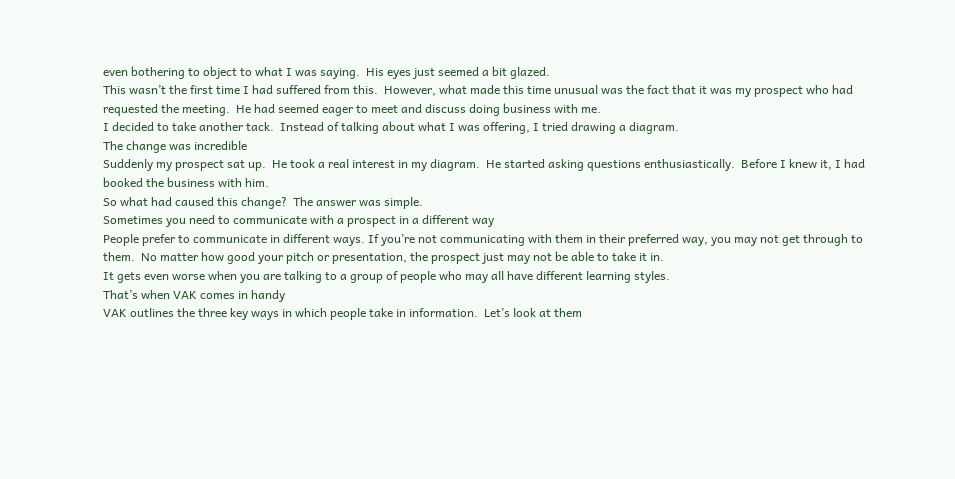even bothering to object to what I was saying.  His eyes just seemed a bit glazed.
This wasn’t the first time I had suffered from this.  However, what made this time unusual was the fact that it was my prospect who had requested the meeting.  He had seemed eager to meet and discuss doing business with me.
I decided to take another tack.  Instead of talking about what I was offering, I tried drawing a diagram.
The change was incredible
Suddenly my prospect sat up.  He took a real interest in my diagram.  He started asking questions enthusiastically.  Before I knew it, I had booked the business with him.
So what had caused this change?  The answer was simple.
Sometimes you need to communicate with a prospect in a different way
People prefer to communicate in different ways. If you’re not communicating with them in their preferred way, you may not get through to them.  No matter how good your pitch or presentation, the prospect just may not be able to take it in.
It gets even worse when you are talking to a group of people who may all have different learning styles.
That’s when VAK comes in handy
VAK outlines the three key ways in which people take in information.  Let’s look at them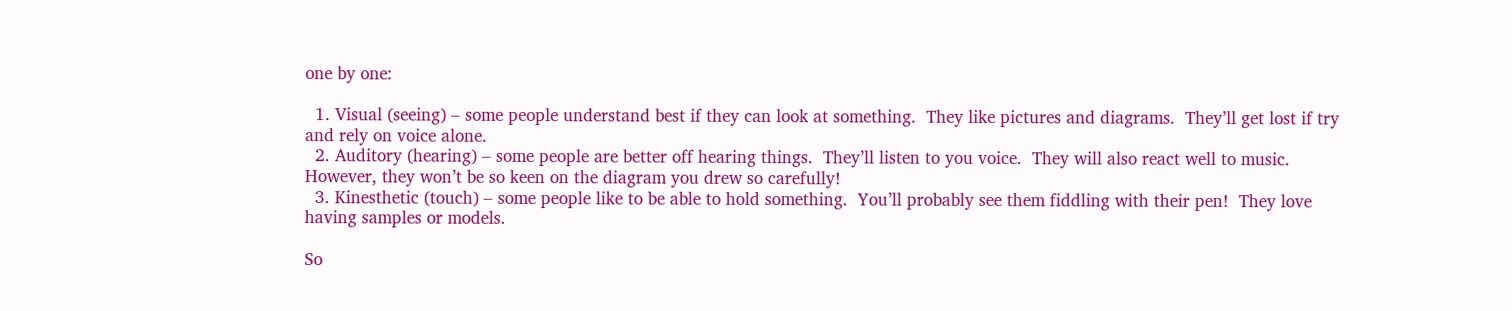one by one:

  1. Visual (seeing) – some people understand best if they can look at something.  They like pictures and diagrams.  They’ll get lost if try and rely on voice alone.
  2. Auditory (hearing) – some people are better off hearing things.  They’ll listen to you voice.  They will also react well to music.  However, they won’t be so keen on the diagram you drew so carefully!
  3. Kinesthetic (touch) – some people like to be able to hold something.  You’ll probably see them fiddling with their pen!  They love having samples or models.

So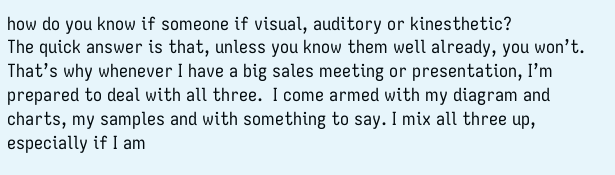how do you know if someone if visual, auditory or kinesthetic?
The quick answer is that, unless you know them well already, you won’t.  That’s why whenever I have a big sales meeting or presentation, I’m prepared to deal with all three.  I come armed with my diagram and charts, my samples and with something to say. I mix all three up, especially if I am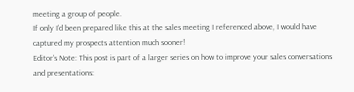meeting a group of people.
If only I’d been prepared like this at the sales meeting I referenced above, I would have captured my prospects attention much sooner!
Editor’s Note: This post is part of a larger series on how to improve your sales conversations and presentations: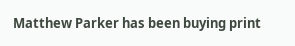Matthew Parker has been buying print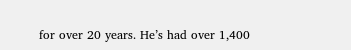for over 20 years. He’s had over 1,400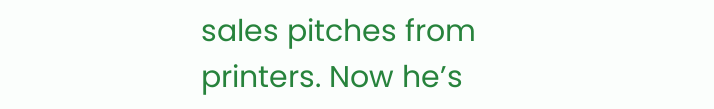sales pitches from printers. Now he’s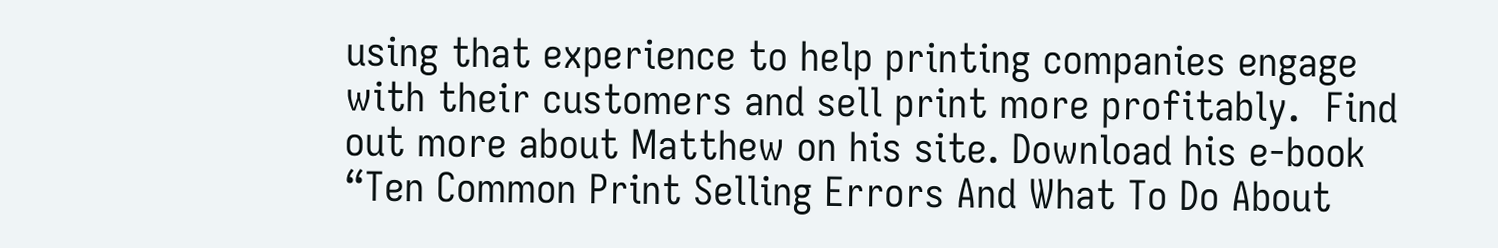using that experience to help printing companies engage with their customers and sell print more profitably.  Find out more about Matthew on his site. Download his e-book “Ten Common Print Selling Errors And What To Do About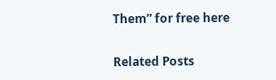Them” for free here

Related Posts